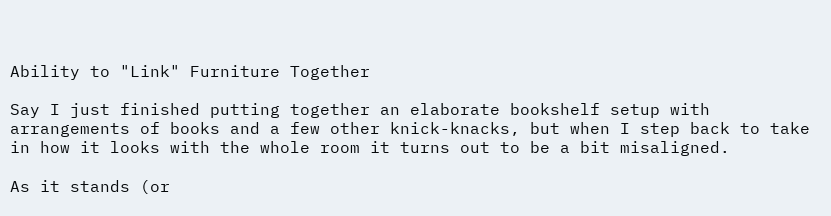Ability to "Link" Furniture Together

Say I just finished putting together an elaborate bookshelf setup with arrangements of books and a few other knick-knacks, but when I step back to take in how it looks with the whole room it turns out to be a bit misaligned.

As it stands (or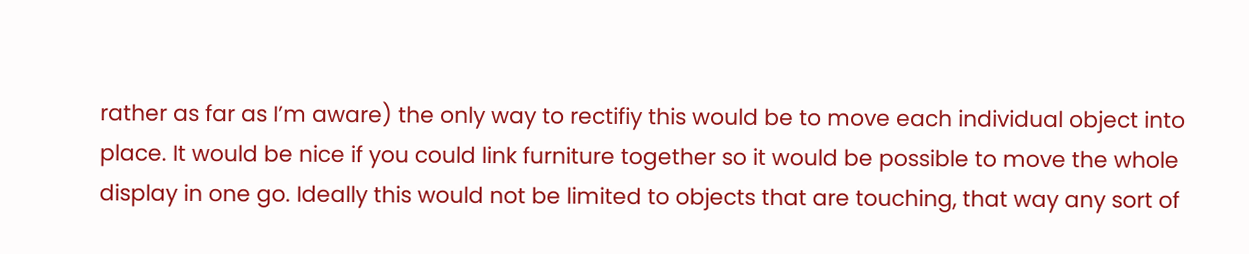rather as far as I’m aware) the only way to rectifiy this would be to move each individual object into place. It would be nice if you could link furniture together so it would be possible to move the whole display in one go. Ideally this would not be limited to objects that are touching, that way any sort of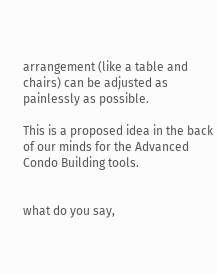arrangement (like a table and chairs) can be adjusted as painlessly as possible.

This is a proposed idea in the back of our minds for the Advanced Condo Building tools.


what do you say,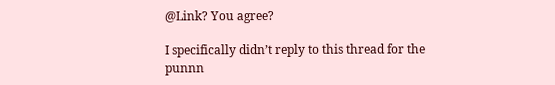@Link? You agree?

I specifically didn’t reply to this thread for the punnn